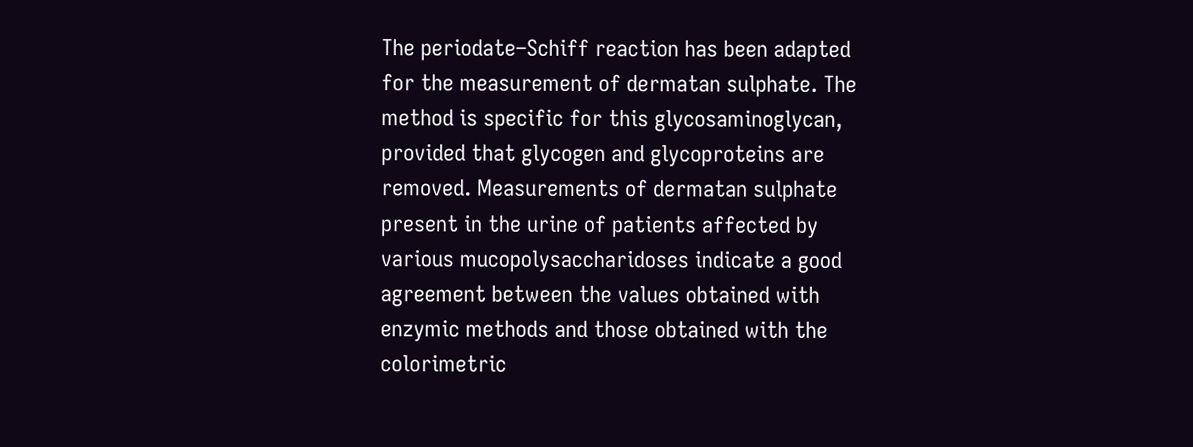The periodate–Schiff reaction has been adapted for the measurement of dermatan sulphate. The method is specific for this glycosaminoglycan, provided that glycogen and glycoproteins are removed. Measurements of dermatan sulphate present in the urine of patients affected by various mucopolysaccharidoses indicate a good agreement between the values obtained with enzymic methods and those obtained with the colorimetric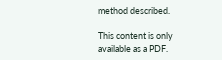method described.

This content is only available as a PDF.